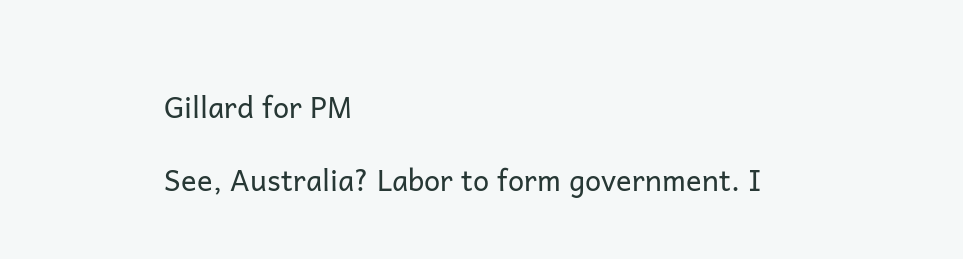Gillard for PM

See, Australia? Labor to form government. I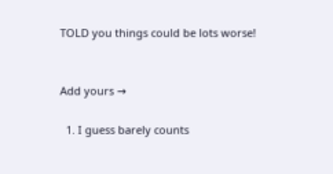TOLD you things could be lots worse!


Add yours →

  1. I guess barely counts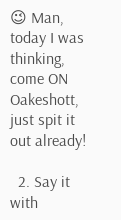😉 Man, today I was thinking, come ON Oakeshott, just spit it out already!

  2. Say it with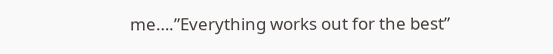me….”Everything works out for the best”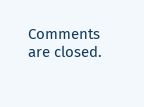Comments are closed.